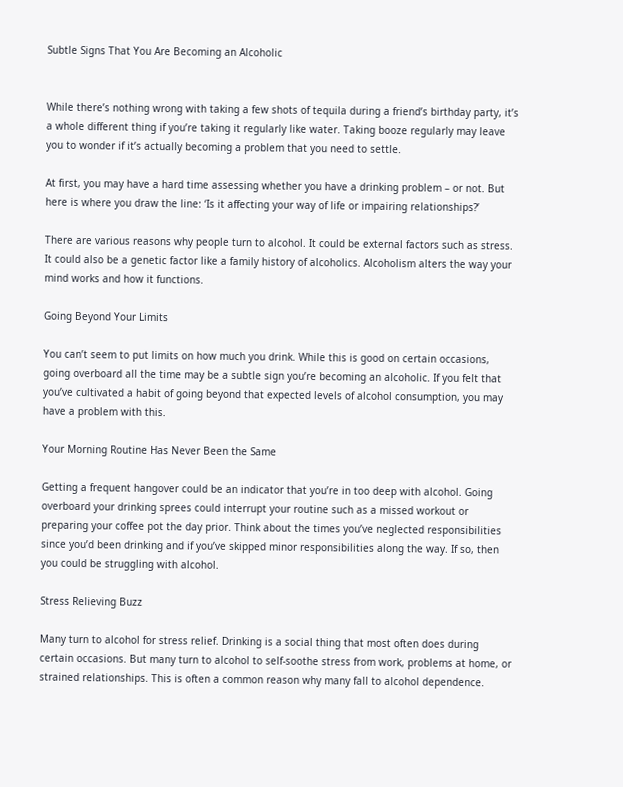Subtle Signs That You Are Becoming an Alcoholic


While there’s nothing wrong with taking a few shots of tequila during a friend’s birthday party, it’s a whole different thing if you’re taking it regularly like water. Taking booze regularly may leave you to wonder if it’s actually becoming a problem that you need to settle.

At first, you may have a hard time assessing whether you have a drinking problem – or not. But here is where you draw the line: ‘Is it affecting your way of life or impairing relationships?’

There are various reasons why people turn to alcohol. It could be external factors such as stress. It could also be a genetic factor like a family history of alcoholics. Alcoholism alters the way your mind works and how it functions.

Going Beyond Your Limits

You can’t seem to put limits on how much you drink. While this is good on certain occasions, going overboard all the time may be a subtle sign you’re becoming an alcoholic. If you felt that you’ve cultivated a habit of going beyond that expected levels of alcohol consumption, you may have a problem with this.

Your Morning Routine Has Never Been the Same

Getting a frequent hangover could be an indicator that you’re in too deep with alcohol. Going overboard your drinking sprees could interrupt your routine such as a missed workout or preparing your coffee pot the day prior. Think about the times you’ve neglected responsibilities since you’d been drinking and if you’ve skipped minor responsibilities along the way. If so, then you could be struggling with alcohol.

Stress Relieving Buzz

Many turn to alcohol for stress relief. Drinking is a social thing that most often does during certain occasions. But many turn to alcohol to self-soothe stress from work, problems at home, or strained relationships. This is often a common reason why many fall to alcohol dependence.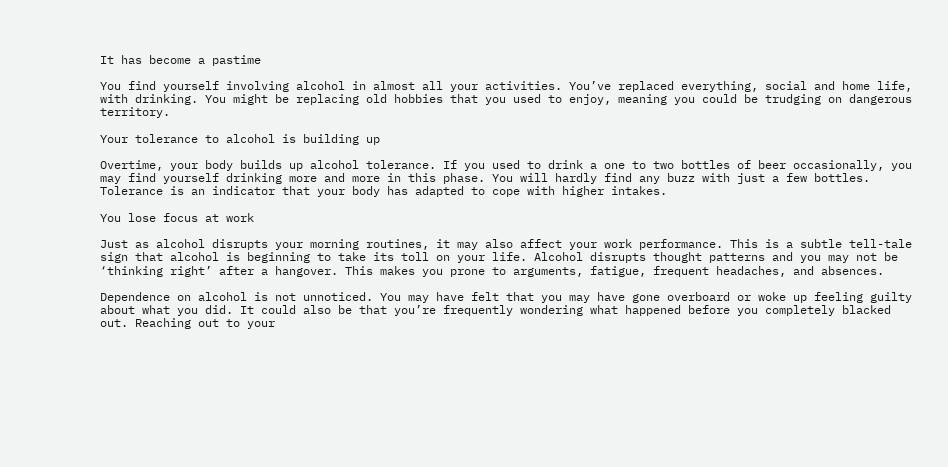It has become a pastime

You find yourself involving alcohol in almost all your activities. You’ve replaced everything, social and home life, with drinking. You might be replacing old hobbies that you used to enjoy, meaning you could be trudging on dangerous territory.

Your tolerance to alcohol is building up

Overtime, your body builds up alcohol tolerance. If you used to drink a one to two bottles of beer occasionally, you may find yourself drinking more and more in this phase. You will hardly find any buzz with just a few bottles. Tolerance is an indicator that your body has adapted to cope with higher intakes.

You lose focus at work

Just as alcohol disrupts your morning routines, it may also affect your work performance. This is a subtle tell-tale sign that alcohol is beginning to take its toll on your life. Alcohol disrupts thought patterns and you may not be ‘thinking right’ after a hangover. This makes you prone to arguments, fatigue, frequent headaches, and absences.

Dependence on alcohol is not unnoticed. You may have felt that you may have gone overboard or woke up feeling guilty about what you did. It could also be that you’re frequently wondering what happened before you completely blacked out. Reaching out to your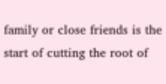family or close friends is the start of cutting the root of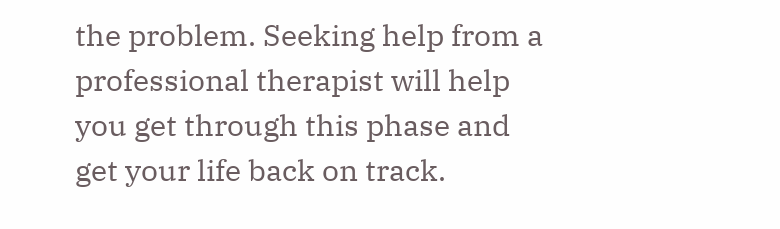the problem. Seeking help from a professional therapist will help you get through this phase and get your life back on track.